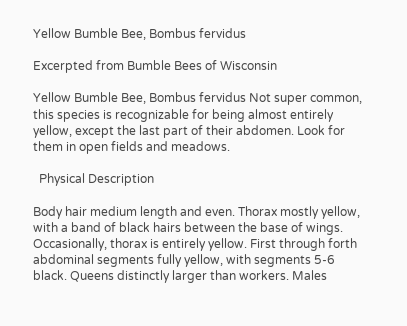Yellow Bumble Bee, Bombus fervidus

Excerpted from Bumble Bees of Wisconsin

Yellow Bumble Bee, Bombus fervidus Not super common, this species is recognizable for being almost entirely yellow, except the last part of their abdomen. Look for them in open fields and meadows.

  Physical Description

Body hair medium length and even. Thorax mostly yellow, with a band of black hairs between the base of wings. Occasionally, thorax is entirely yellow. First through forth abdominal segments fully yellow, with segments 5-6 black. Queens distinctly larger than workers. Males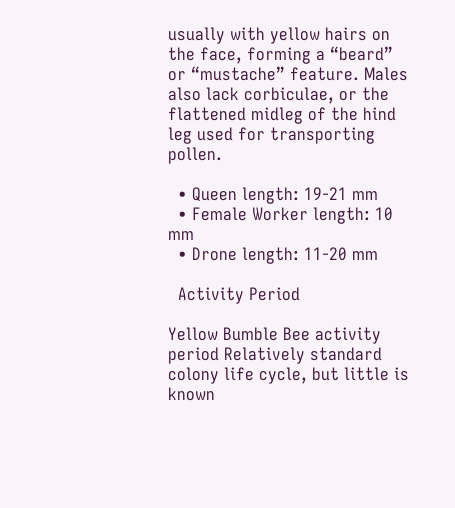usually with yellow hairs on the face, forming a “beard” or “mustache” feature. Males also lack corbiculae, or the flattened midleg of the hind leg used for transporting pollen.

  • Queen length: 19-21 mm
  • Female Worker length: 10 mm
  • Drone length: 11-20 mm

  Activity Period

Yellow Bumble Bee activity period Relatively standard colony life cycle, but little is known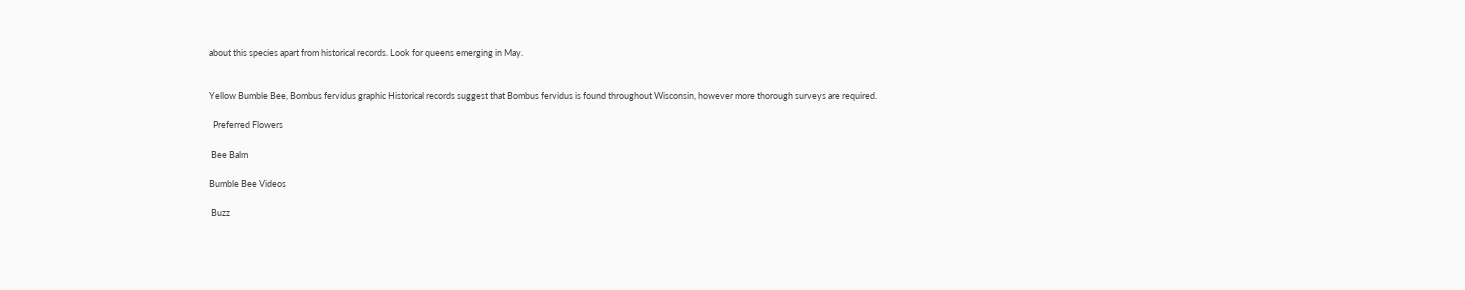about this species apart from historical records. Look for queens emerging in May.


Yellow Bumble Bee, Bombus fervidus graphic Historical records suggest that Bombus fervidus is found throughout Wisconsin, however more thorough surveys are required.

  Preferred Flowers

 Bee Balm

Bumble Bee Videos

 Buzz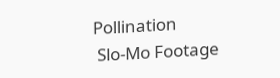Pollination
 Slo-Mo Footage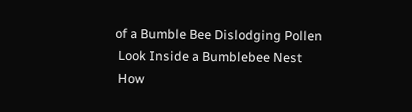of a Bumble Bee Dislodging Pollen
 Look Inside a Bumblebee Nest
 How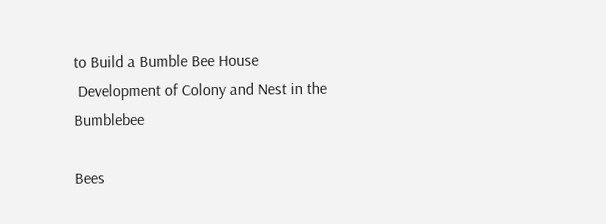to Build a Bumble Bee House
 Development of Colony and Nest in the Bumblebee

Bees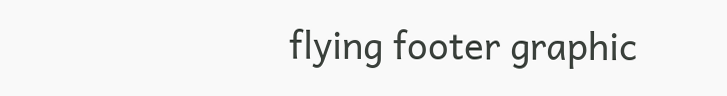flying footer graphic